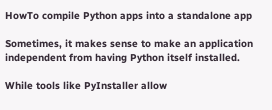HowTo compile Python apps into a standalone app

Sometimes, it makes sense to make an application independent from having Python itself installed.

While tools like PyInstaller allow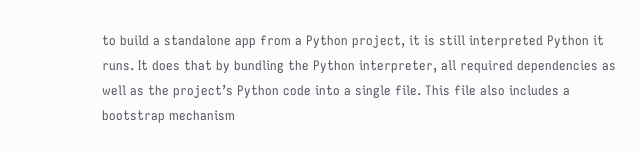to build a standalone app from a Python project, it is still interpreted Python it runs. It does that by bundling the Python interpreter, all required dependencies as well as the project’s Python code into a single file. This file also includes a bootstrap mechanism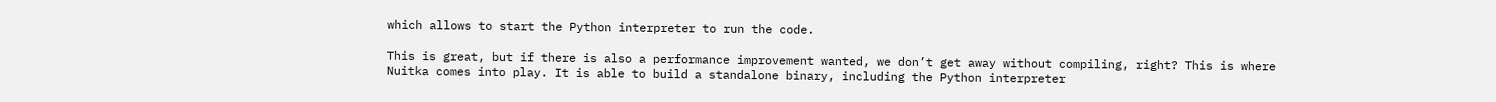which allows to start the Python interpreter to run the code.

This is great, but if there is also a performance improvement wanted, we don’t get away without compiling, right? This is where Nuitka comes into play. It is able to build a standalone binary, including the Python interpreter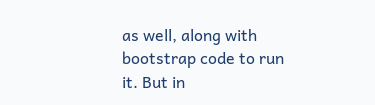as well, along with bootstrap code to run it. But in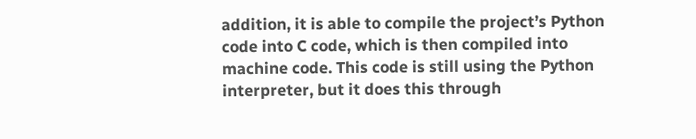addition, it is able to compile the project’s Python code into C code, which is then compiled into machine code. This code is still using the Python interpreter, but it does this through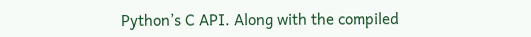Python’s C API. Along with the compiled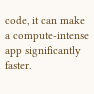code, it can make a compute-intense app significantly faster.